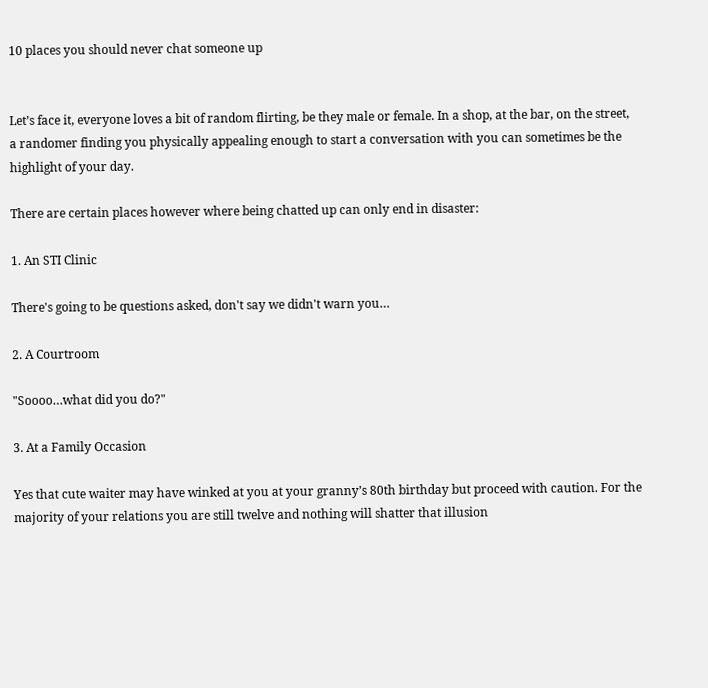10 places you should never chat someone up


Let’s face it, everyone loves a bit of random flirting, be they male or female. In a shop, at the bar, on the street, a randomer finding you physically appealing enough to start a conversation with you can sometimes be the highlight of your day.

There are certain places however where being chatted up can only end in disaster:

1. An STI Clinic

There's going to be questions asked, don't say we didn't warn you…

2. A Courtroom

"Soooo…what did you do?"

3. At a Family Occasion

Yes that cute waiter may have winked at you at your granny’s 80th birthday but proceed with caution. For the majority of your relations you are still twelve and nothing will shatter that illusion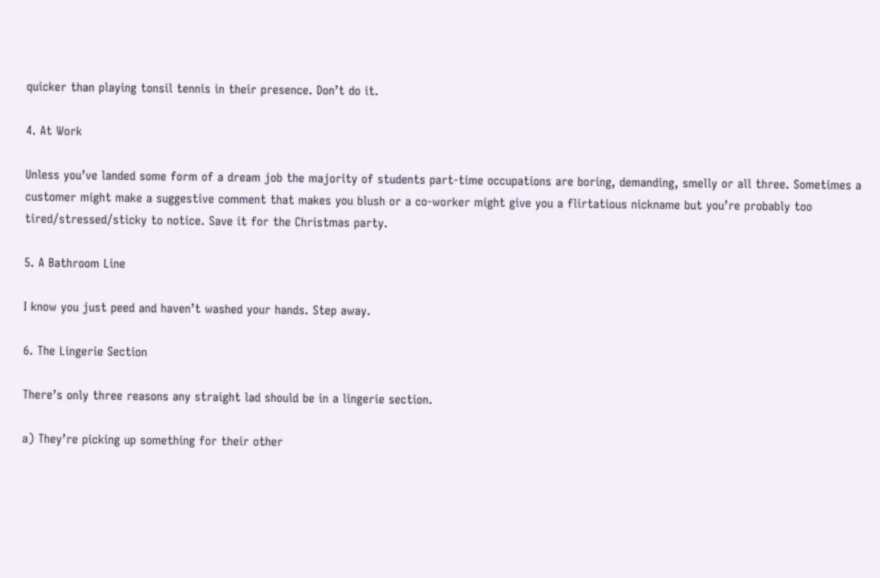quicker than playing tonsil tennis in their presence. Don’t do it.

4. At Work

Unless you’ve landed some form of a dream job the majority of students part-time occupations are boring, demanding, smelly or all three. Sometimes a customer might make a suggestive comment that makes you blush or a co-worker might give you a flirtatious nickname but you’re probably too tired/stressed/sticky to notice. Save it for the Christmas party.

5. A Bathroom Line

I know you just peed and haven’t washed your hands. Step away.

6. The Lingerie Section

There’s only three reasons any straight lad should be in a lingerie section.

a) They’re picking up something for their other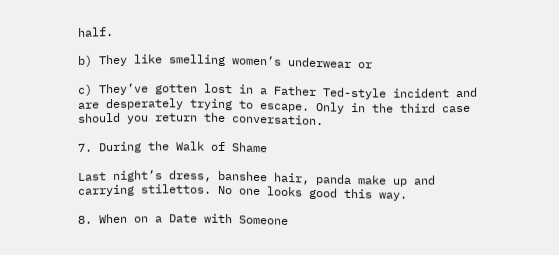half.

b) They like smelling women’s underwear or

c) They’ve gotten lost in a Father Ted-style incident and are desperately trying to escape. Only in the third case should you return the conversation.

7. During the Walk of Shame

Last night’s dress, banshee hair, panda make up and carrying stilettos. No one looks good this way.

8. When on a Date with Someone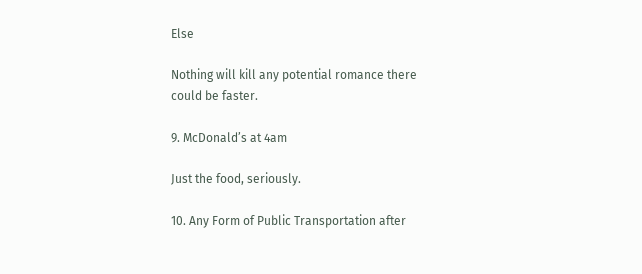Else

Nothing will kill any potential romance there could be faster.

9. McDonald’s at 4am

Just the food, seriously.

10. Any Form of Public Transportation after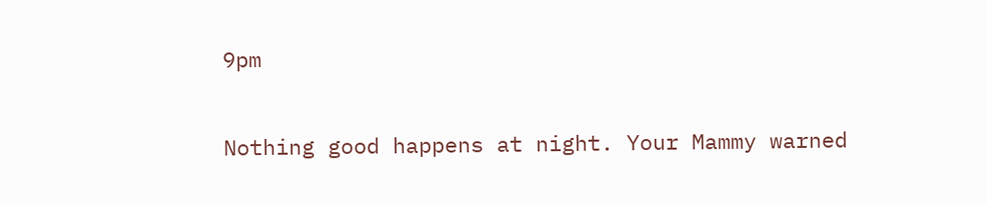9pm

Nothing good happens at night. Your Mammy warned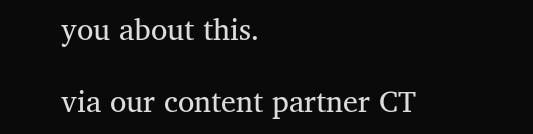you about this.

via our content partner CT